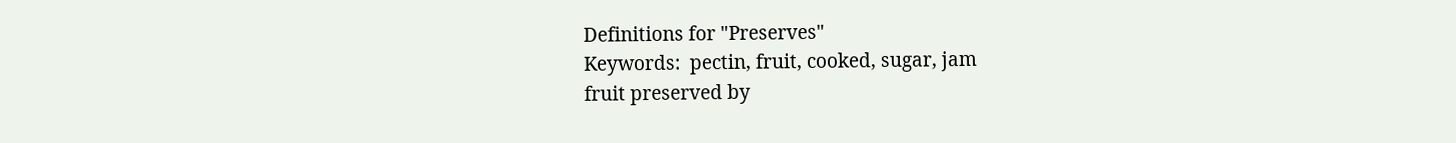Definitions for "Preserves"
Keywords:  pectin, fruit, cooked, sugar, jam
fruit preserved by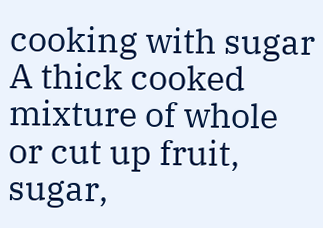cooking with sugar
A thick cooked mixture of whole or cut up fruit, sugar,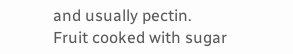and usually pectin.
Fruit cooked with sugar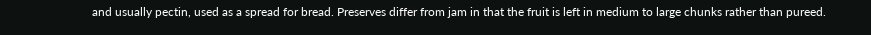and usually pectin, used as a spread for bread. Preserves differ from jam in that the fruit is left in medium to large chunks rather than pureed.